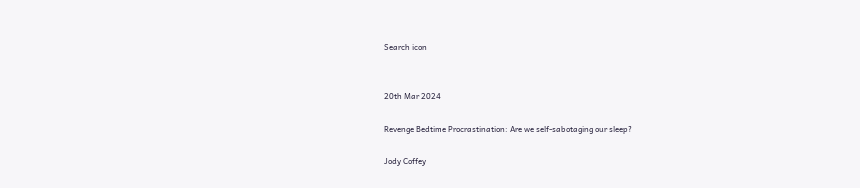Search icon


20th Mar 2024

Revenge Bedtime Procrastination: Are we self-sabotaging our sleep?

Jody Coffey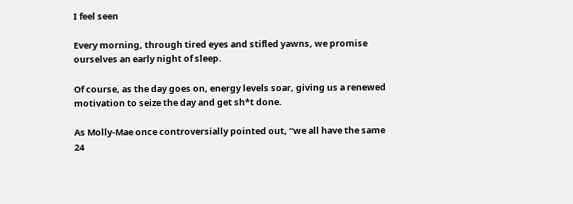I feel seen

Every morning, through tired eyes and stifled yawns, we promise ourselves an early night of sleep.

Of course, as the day goes on, energy levels soar, giving us a renewed motivation to seize the day and get sh*t done.

As Molly-Mae once controversially pointed out, “we all have the same 24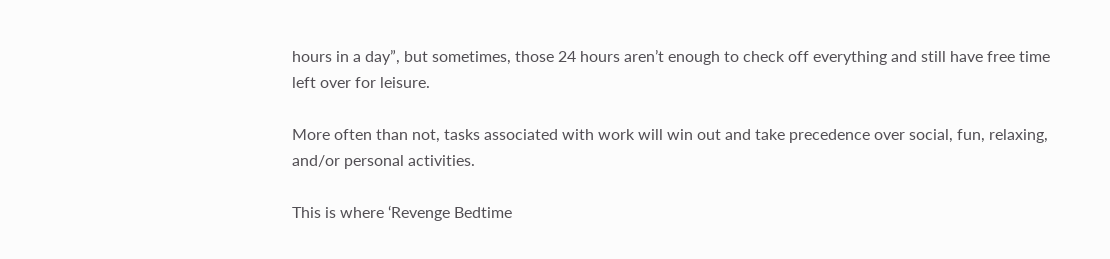hours in a day”, but sometimes, those 24 hours aren’t enough to check off everything and still have free time left over for leisure.

More often than not, tasks associated with work will win out and take precedence over social, fun, relaxing, and/or personal activities.

This is where ‘Revenge Bedtime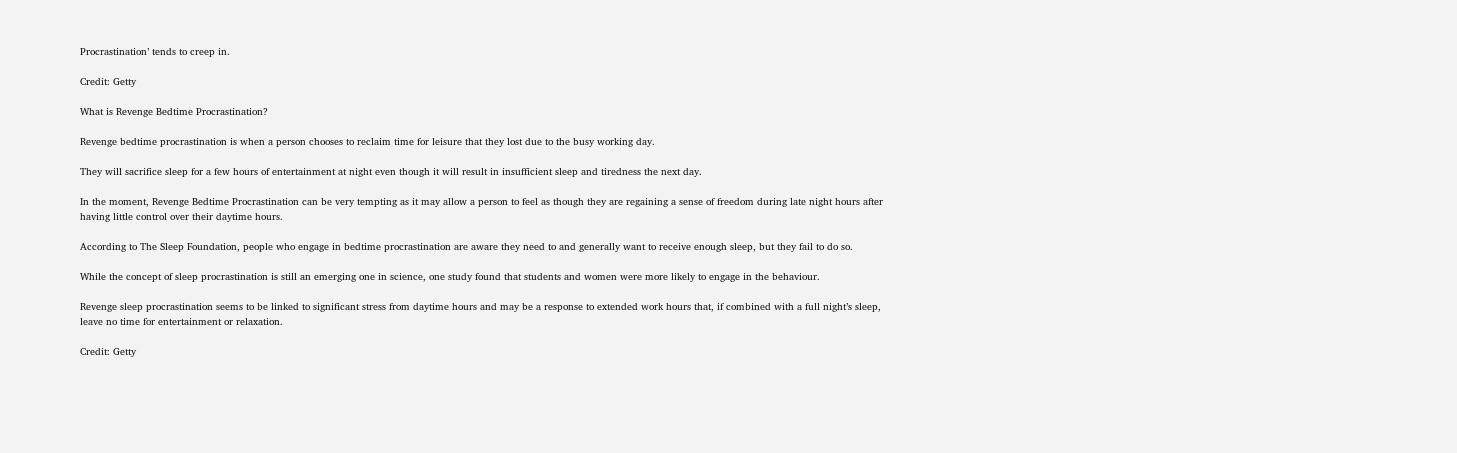Procrastination’ tends to creep in.

Credit: Getty

What is Revenge Bedtime Procrastination?

Revenge bedtime procrastination is when a person chooses to reclaim time for leisure that they lost due to the busy working day.

They will sacrifice sleep for a few hours of entertainment at night even though it will result in insufficient sleep and tiredness the next day.

In the moment, Revenge Bedtime Procrastination can be very tempting as it may allow a person to feel as though they are regaining a sense of freedom during late night hours after having little control over their daytime hours.

According to The Sleep Foundation, people who engage in bedtime procrastination are aware they need to and generally want to receive enough sleep, but they fail to do so.

While the concept of sleep procrastination is still an emerging one in science, one study found that students and women were more likely to engage in the behaviour.

Revenge sleep procrastination seems to be linked to significant stress from daytime hours and may be a response to extended work hours that, if combined with a full night’s sleep, leave no time for entertainment or relaxation.

Credit: Getty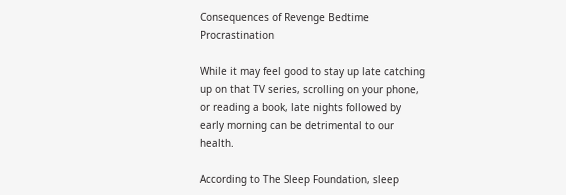Consequences of Revenge Bedtime Procrastination

While it may feel good to stay up late catching up on that TV series, scrolling on your phone, or reading a book, late nights followed by early morning can be detrimental to our health.

According to The Sleep Foundation, sleep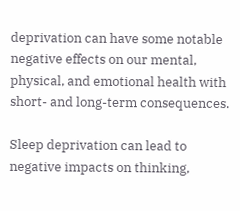deprivation can have some notable negative effects on our mental, physical, and emotional health with short- and long-term consequences.

Sleep deprivation can lead to negative impacts on thinking,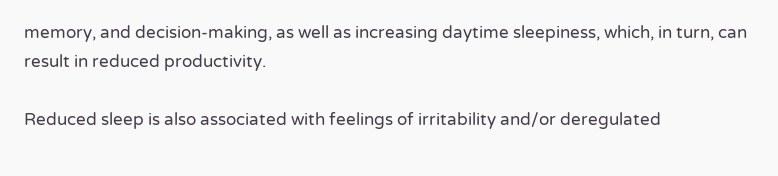memory, and decision-making, as well as increasing daytime sleepiness, which, in turn, can result in reduced productivity.

Reduced sleep is also associated with feelings of irritability and/or deregulated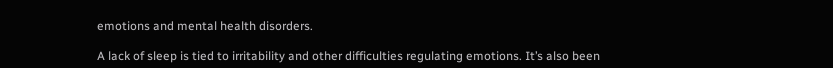emotions and mental health disorders.

A lack of sleep is tied to irritability and other difficulties regulating emotions. It’s also been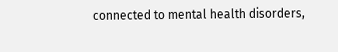connected to mental health disorders,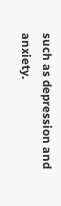such as depression and anxiety.